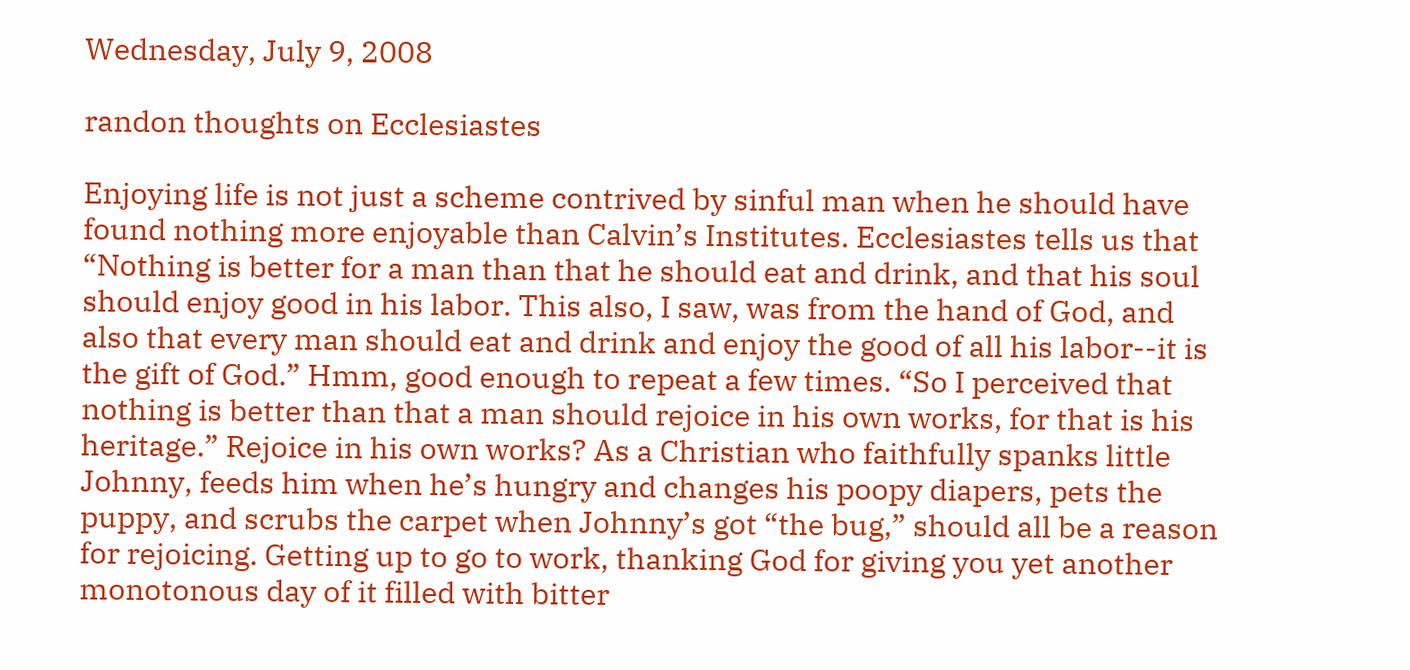Wednesday, July 9, 2008

randon thoughts on Ecclesiastes

Enjoying life is not just a scheme contrived by sinful man when he should have found nothing more enjoyable than Calvin’s Institutes. Ecclesiastes tells us that “Nothing is better for a man than that he should eat and drink, and that his soul should enjoy good in his labor. This also, I saw, was from the hand of God, and also that every man should eat and drink and enjoy the good of all his labor--it is the gift of God.” Hmm, good enough to repeat a few times. “So I perceived that nothing is better than that a man should rejoice in his own works, for that is his heritage.” Rejoice in his own works? As a Christian who faithfully spanks little Johnny, feeds him when he’s hungry and changes his poopy diapers, pets the puppy, and scrubs the carpet when Johnny’s got “the bug,” should all be a reason for rejoicing. Getting up to go to work, thanking God for giving you yet another monotonous day of it filled with bitter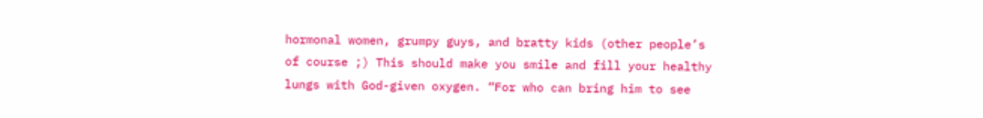hormonal women, grumpy guys, and bratty kids (other people’s of course ;) This should make you smile and fill your healthy lungs with God-given oxygen. “For who can bring him to see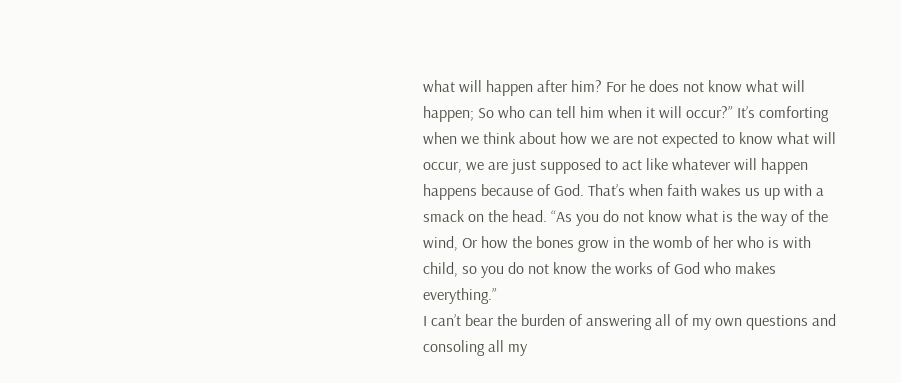what will happen after him? For he does not know what will happen; So who can tell him when it will occur?” It’s comforting when we think about how we are not expected to know what will occur, we are just supposed to act like whatever will happen happens because of God. That’s when faith wakes us up with a smack on the head. “As you do not know what is the way of the wind, Or how the bones grow in the womb of her who is with child, so you do not know the works of God who makes everything.”
I can’t bear the burden of answering all of my own questions and consoling all my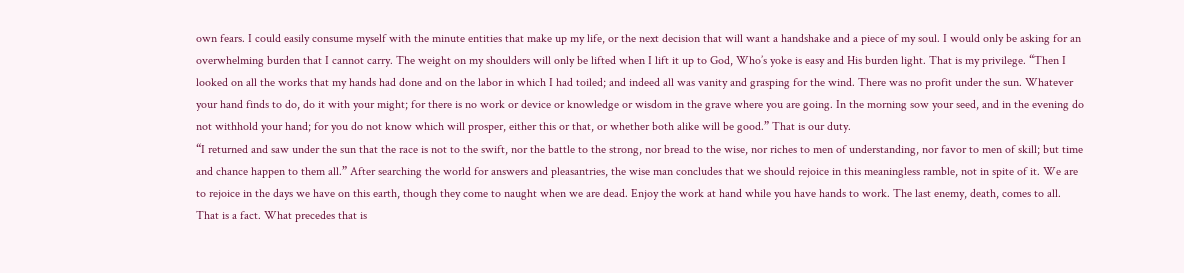own fears. I could easily consume myself with the minute entities that make up my life, or the next decision that will want a handshake and a piece of my soul. I would only be asking for an overwhelming burden that I cannot carry. The weight on my shoulders will only be lifted when I lift it up to God, Who’s yoke is easy and His burden light. That is my privilege. “Then I looked on all the works that my hands had done and on the labor in which I had toiled; and indeed all was vanity and grasping for the wind. There was no profit under the sun. Whatever your hand finds to do, do it with your might; for there is no work or device or knowledge or wisdom in the grave where you are going. In the morning sow your seed, and in the evening do not withhold your hand; for you do not know which will prosper, either this or that, or whether both alike will be good.” That is our duty.
“I returned and saw under the sun that the race is not to the swift, nor the battle to the strong, nor bread to the wise, nor riches to men of understanding, nor favor to men of skill; but time and chance happen to them all.” After searching the world for answers and pleasantries, the wise man concludes that we should rejoice in this meaningless ramble, not in spite of it. We are to rejoice in the days we have on this earth, though they come to naught when we are dead. Enjoy the work at hand while you have hands to work. The last enemy, death, comes to all. That is a fact. What precedes that is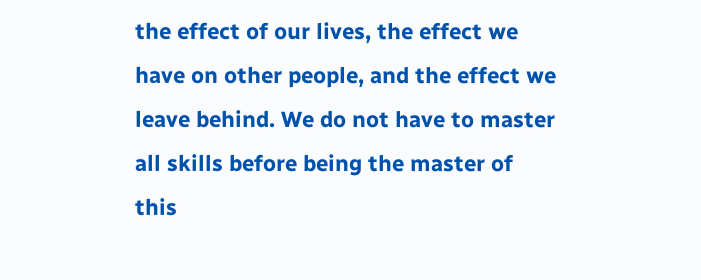the effect of our lives, the effect we have on other people, and the effect we leave behind. We do not have to master all skills before being the master of this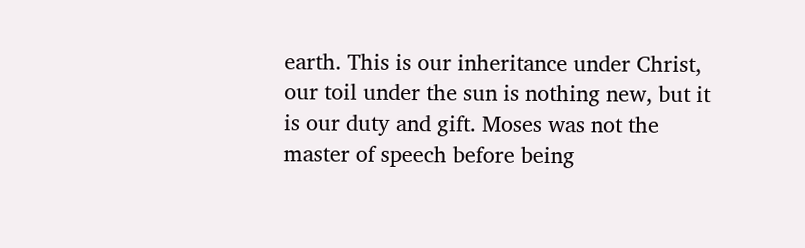earth. This is our inheritance under Christ, our toil under the sun is nothing new, but it is our duty and gift. Moses was not the master of speech before being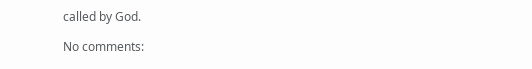called by God.

No comments: